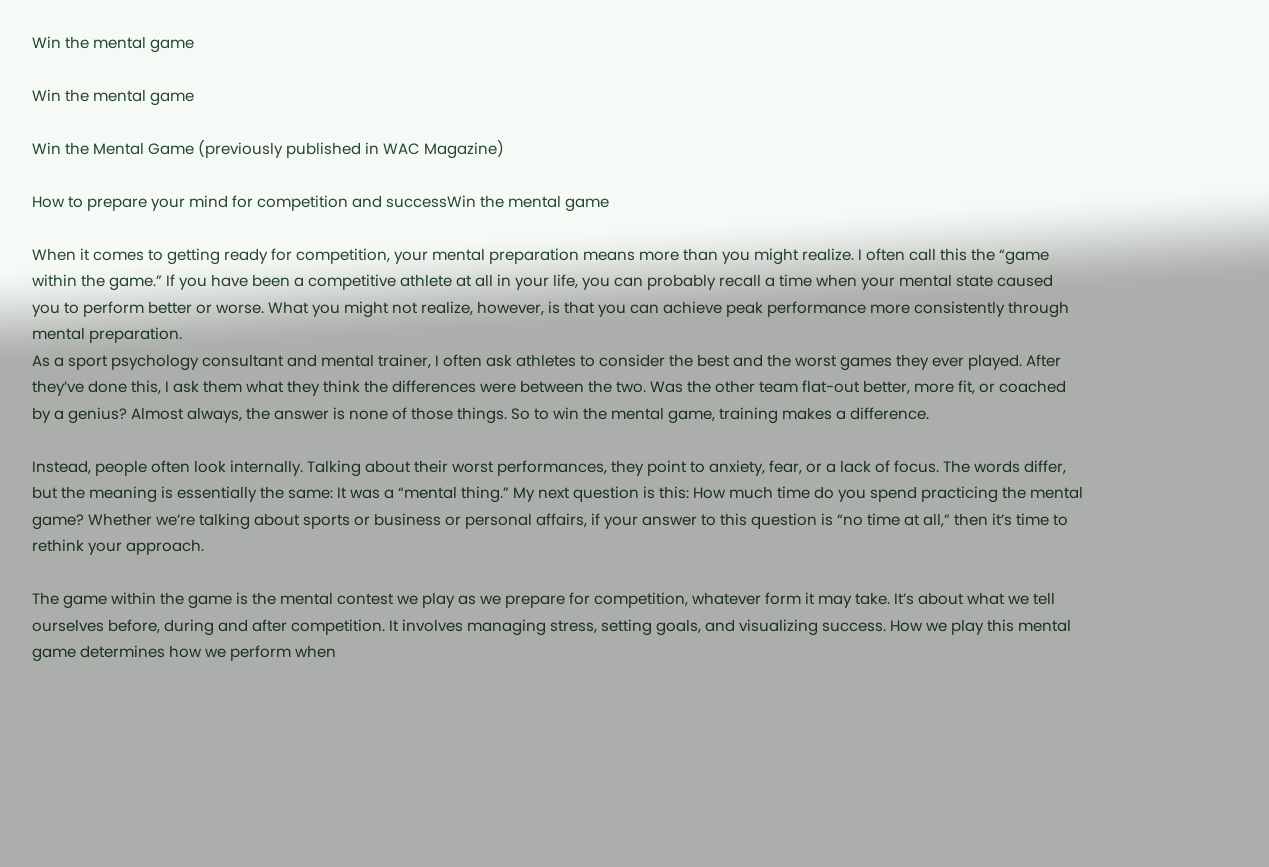Win the mental game

Win the mental game

Win the Mental Game (previously published in WAC Magazine)

How to prepare your mind for competition and successWin the mental game

When it comes to getting ready for competition, your mental preparation means more than you might realize. I often call this the “game within the game.” If you have been a competitive athlete at all in your life, you can probably recall a time when your mental state caused you to perform better or worse. What you might not realize, however, is that you can achieve peak performance more consistently through mental preparation.
As a sport psychology consultant and mental trainer, I often ask athletes to consider the best and the worst games they ever played. After they’ve done this, I ask them what they think the differences were between the two. Was the other team flat-out better, more fit, or coached by a genius? Almost always, the answer is none of those things. So to win the mental game, training makes a difference.

Instead, people often look internally. Talking about their worst performances, they point to anxiety, fear, or a lack of focus. The words differ, but the meaning is essentially the same: It was a “mental thing.” My next question is this: How much time do you spend practicing the mental game? Whether we’re talking about sports or business or personal affairs, if your answer to this question is “no time at all,” then it’s time to rethink your approach.

The game within the game is the mental contest we play as we prepare for competition, whatever form it may take. It’s about what we tell ourselves before, during and after competition. It involves managing stress, setting goals, and visualizing success. How we play this mental game determines how we perform when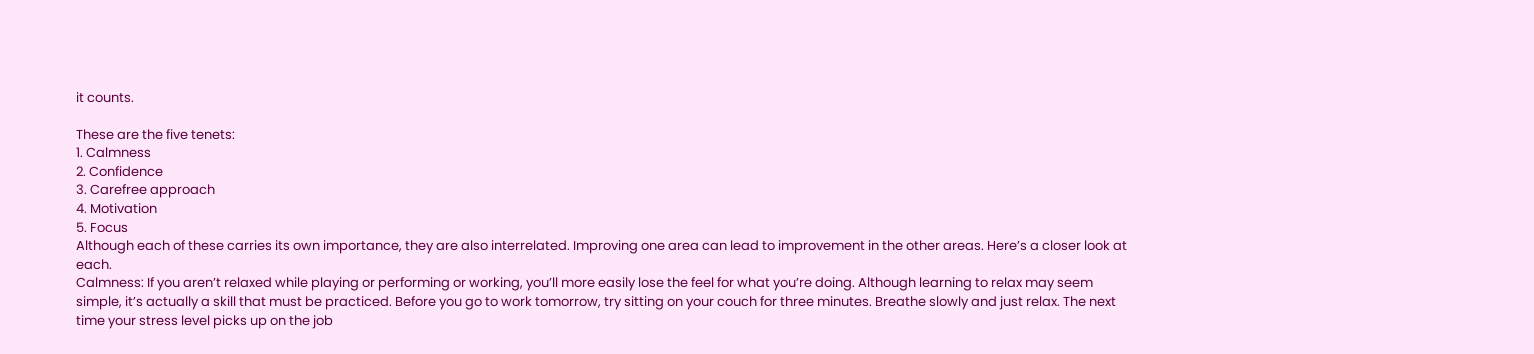it counts.

These are the five tenets:
1. Calmness
2. Confidence
3. Carefree approach
4. Motivation
5. Focus
Although each of these carries its own importance, they are also interrelated. Improving one area can lead to improvement in the other areas. Here’s a closer look at each.
Calmness: If you aren’t relaxed while playing or performing or working, you’ll more easily lose the feel for what you’re doing. Although learning to relax may seem simple, it’s actually a skill that must be practiced. Before you go to work tomorrow, try sitting on your couch for three minutes. Breathe slowly and just relax. The next time your stress level picks up on the job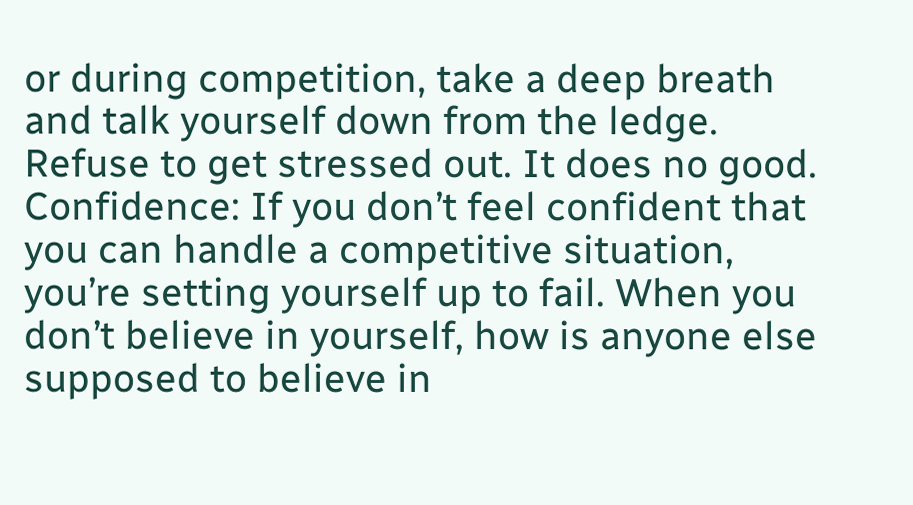or during competition, take a deep breath and talk yourself down from the ledge. Refuse to get stressed out. It does no good.
Confidence: If you don’t feel confident that you can handle a competitive situation, you’re setting yourself up to fail. When you don’t believe in yourself, how is anyone else supposed to believe in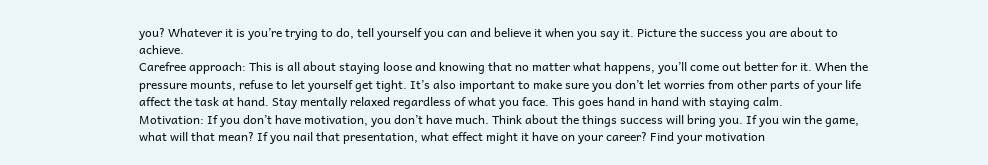you? Whatever it is you’re trying to do, tell yourself you can and believe it when you say it. Picture the success you are about to achieve.
Carefree approach: This is all about staying loose and knowing that no matter what happens, you’ll come out better for it. When the pressure mounts, refuse to let yourself get tight. It’s also important to make sure you don’t let worries from other parts of your life affect the task at hand. Stay mentally relaxed regardless of what you face. This goes hand in hand with staying calm.
Motivation: If you don’t have motivation, you don’t have much. Think about the things success will bring you. If you win the game, what will that mean? If you nail that presentation, what effect might it have on your career? Find your motivation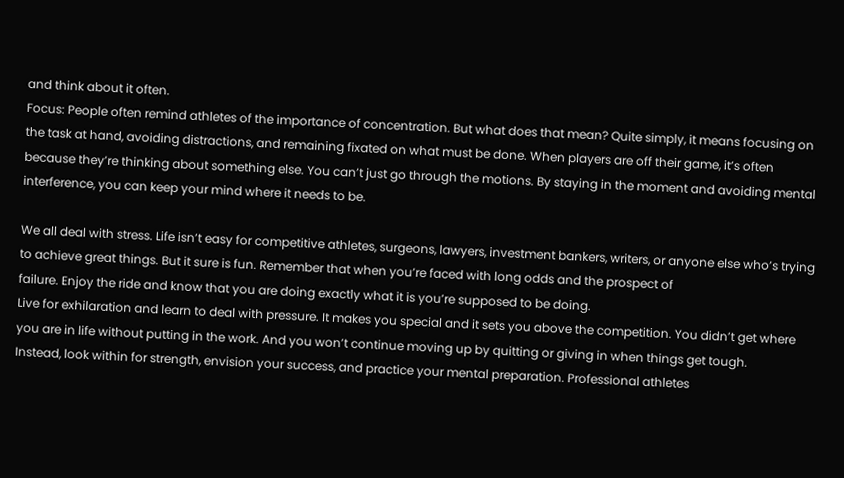and think about it often.
Focus: People often remind athletes of the importance of concentration. But what does that mean? Quite simply, it means focusing on the task at hand, avoiding distractions, and remaining fixated on what must be done. When players are off their game, it’s often because they’re thinking about something else. You can’t just go through the motions. By staying in the moment and avoiding mental interference, you can keep your mind where it needs to be.

We all deal with stress. Life isn’t easy for competitive athletes, surgeons, lawyers, investment bankers, writers, or anyone else who’s trying to achieve great things. But it sure is fun. Remember that when you’re faced with long odds and the prospect of
failure. Enjoy the ride and know that you are doing exactly what it is you’re supposed to be doing.
Live for exhilaration and learn to deal with pressure. It makes you special and it sets you above the competition. You didn’t get where you are in life without putting in the work. And you won’t continue moving up by quitting or giving in when things get tough.
Instead, look within for strength, envision your success, and practice your mental preparation. Professional athletes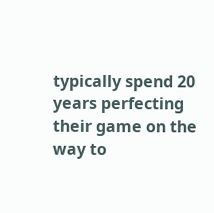typically spend 20 years perfecting their game on the way to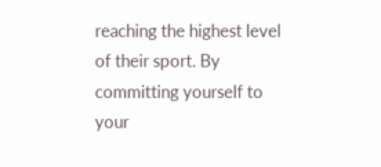reaching the highest level of their sport. By committing yourself to your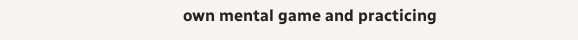own mental game and practicing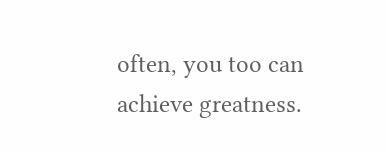often, you too can achieve greatness.